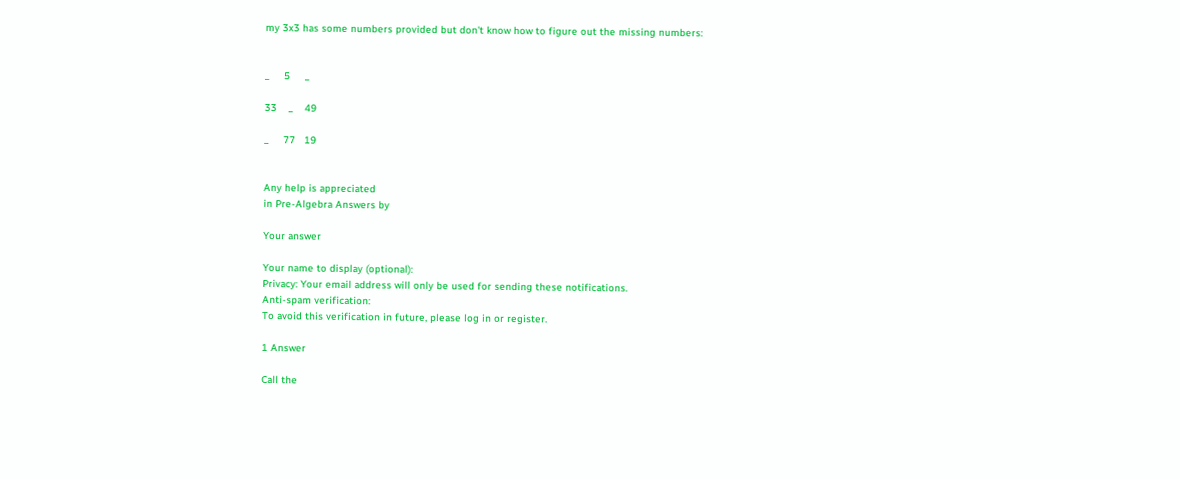my 3x3 has some numbers provided but don't know how to figure out the missing numbers:


_     5     _

33    _    49

_     77   19


Any help is appreciated
in Pre-Algebra Answers by

Your answer

Your name to display (optional):
Privacy: Your email address will only be used for sending these notifications.
Anti-spam verification:
To avoid this verification in future, please log in or register.

1 Answer

Call the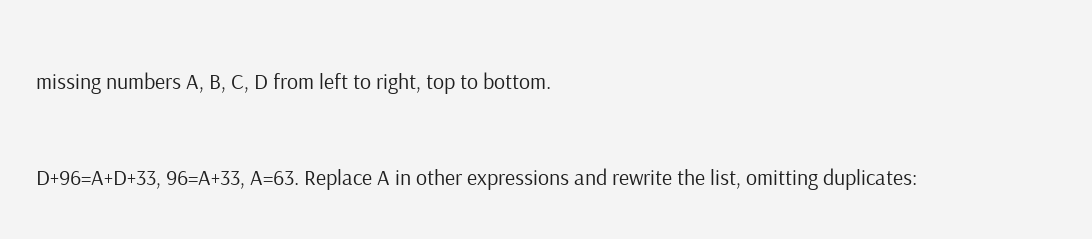missing numbers A, B, C, D from left to right, top to bottom.



D+96=A+D+33, 96=A+33, A=63. Replace A in other expressions and rewrite the list, omitting duplicates: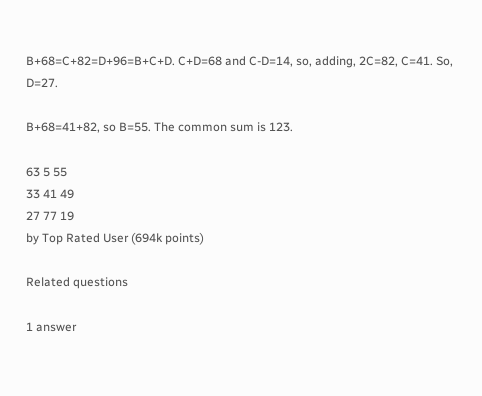B+68=C+82=D+96=B+C+D. C+D=68 and C-D=14, so, adding, 2C=82, C=41. So, D=27.

B+68=41+82, so B=55. The common sum is 123.

63 5 55
33 41 49
27 77 19
by Top Rated User (694k points)

Related questions

1 answer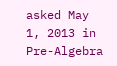asked May 1, 2013 in Pre-Algebra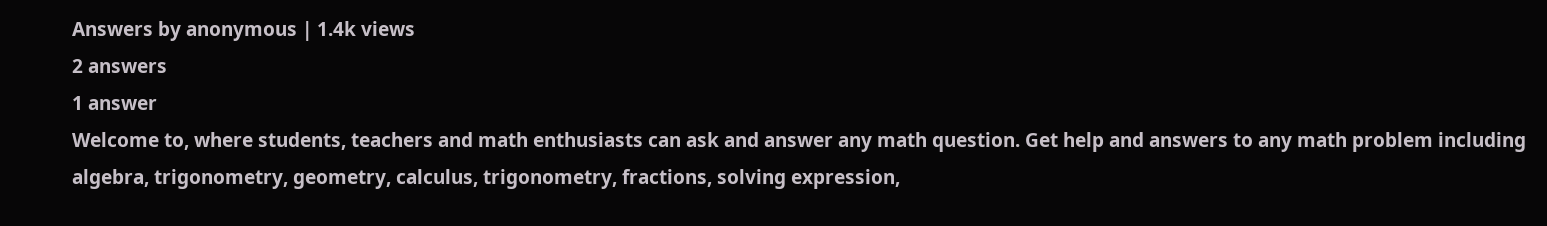Answers by anonymous | 1.4k views
2 answers
1 answer
Welcome to, where students, teachers and math enthusiasts can ask and answer any math question. Get help and answers to any math problem including algebra, trigonometry, geometry, calculus, trigonometry, fractions, solving expression,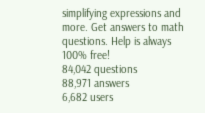simplifying expressions and more. Get answers to math questions. Help is always 100% free!
84,042 questions
88,971 answers
6,682 users